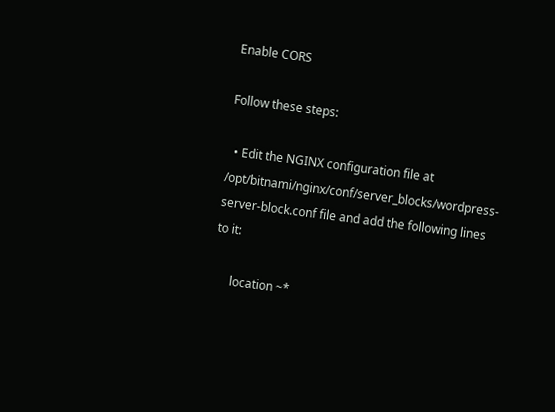Enable CORS

Follow these steps:

  • Edit the NGINX configuration file at /opt/bitnami/nginx/conf/server_blocks/wordpress-server-block.conf file and add the following lines to it:

      location ~*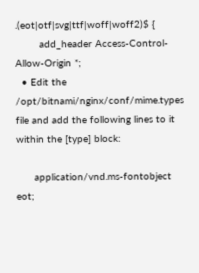.(eot|otf|svg|ttf|woff|woff2)$ {
        add_header Access-Control-Allow-Origin *;
  • Edit the /opt/bitnami/nginx/conf/mime.types file and add the following lines to it within the [type] block:

      application/vnd.ms-fontobject eot;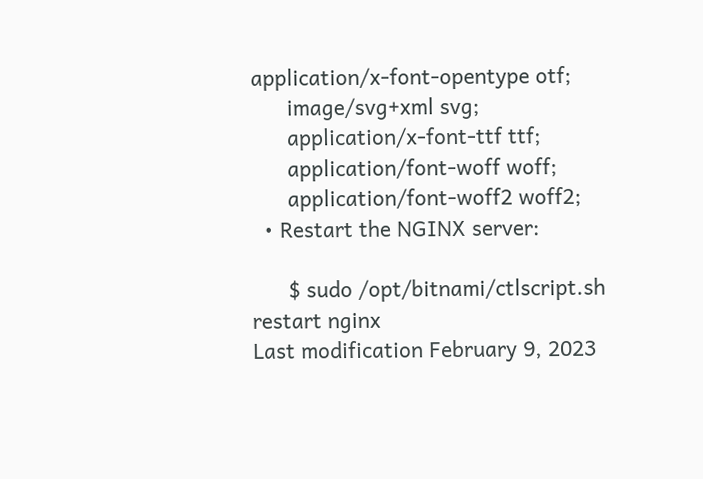application/x-font-opentype otf;
      image/svg+xml svg;
      application/x-font-ttf ttf;
      application/font-woff woff;
      application/font-woff2 woff2;
  • Restart the NGINX server:

      $ sudo /opt/bitnami/ctlscript.sh restart nginx
Last modification February 9, 2023